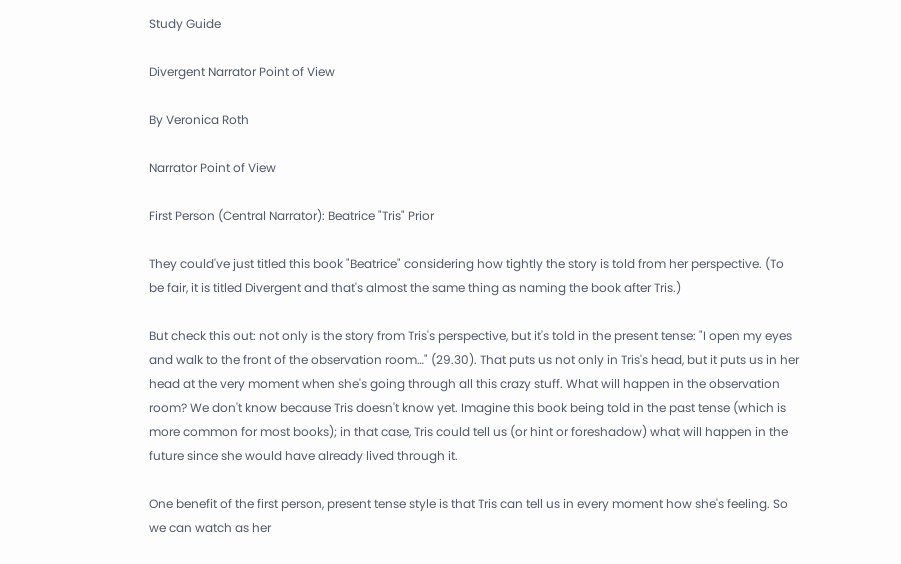Study Guide

Divergent Narrator Point of View

By Veronica Roth

Narrator Point of View

First Person (Central Narrator): Beatrice "Tris" Prior

They could've just titled this book "Beatrice" considering how tightly the story is told from her perspective. (To be fair, it is titled Divergent and that's almost the same thing as naming the book after Tris.)

But check this out: not only is the story from Tris's perspective, but it's told in the present tense: "I open my eyes and walk to the front of the observation room…" (29.30). That puts us not only in Tris's head, but it puts us in her head at the very moment when she's going through all this crazy stuff. What will happen in the observation room? We don't know because Tris doesn't know yet. Imagine this book being told in the past tense (which is more common for most books); in that case, Tris could tell us (or hint or foreshadow) what will happen in the future since she would have already lived through it.

One benefit of the first person, present tense style is that Tris can tell us in every moment how she's feeling. So we can watch as her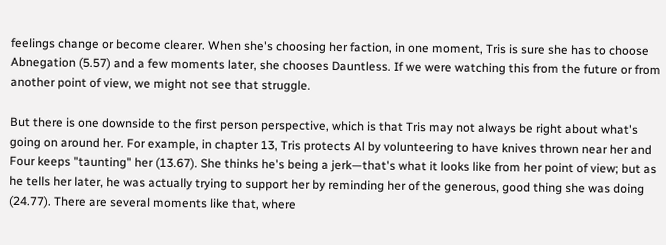feelings change or become clearer. When she's choosing her faction, in one moment, Tris is sure she has to choose Abnegation (5.57) and a few moments later, she chooses Dauntless. If we were watching this from the future or from another point of view, we might not see that struggle.

But there is one downside to the first person perspective, which is that Tris may not always be right about what's going on around her. For example, in chapter 13, Tris protects Al by volunteering to have knives thrown near her and Four keeps "taunting" her (13.67). She thinks he's being a jerk—that's what it looks like from her point of view; but as he tells her later, he was actually trying to support her by reminding her of the generous, good thing she was doing (24.77). There are several moments like that, where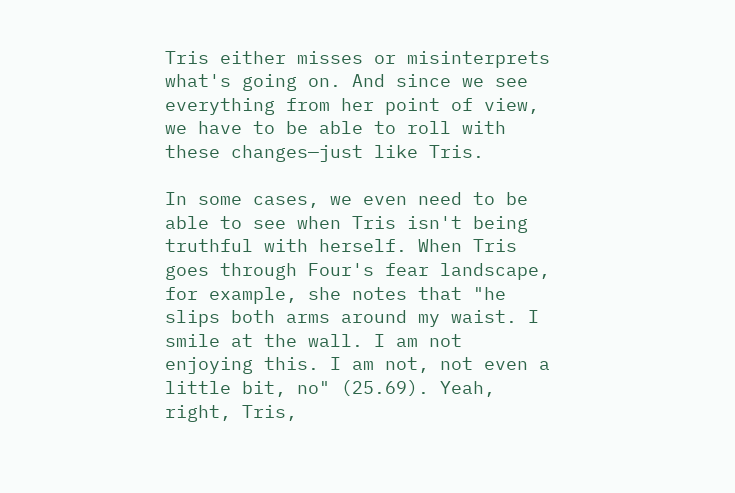Tris either misses or misinterprets what's going on. And since we see everything from her point of view, we have to be able to roll with these changes—just like Tris.

In some cases, we even need to be able to see when Tris isn't being truthful with herself. When Tris goes through Four's fear landscape, for example, she notes that "he slips both arms around my waist. I smile at the wall. I am not enjoying this. I am not, not even a little bit, no" (25.69). Yeah, right, Tris,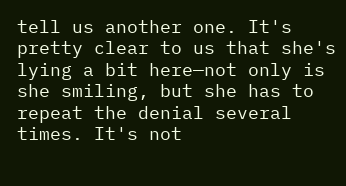tell us another one. It's pretty clear to us that she's lying a bit here—not only is she smiling, but she has to repeat the denial several times. It's not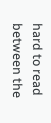hard to read between the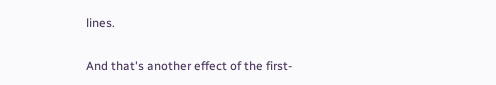lines.

And that's another effect of the first-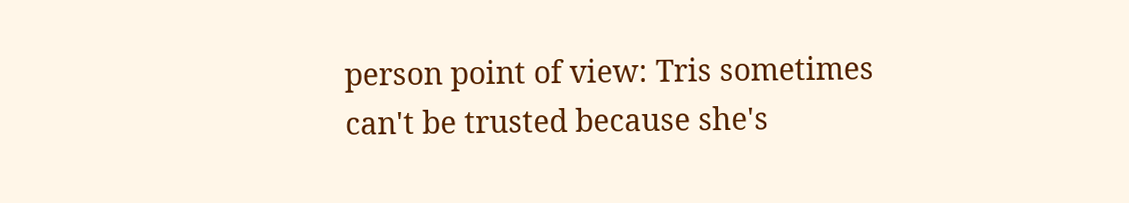person point of view: Tris sometimes can't be trusted because she's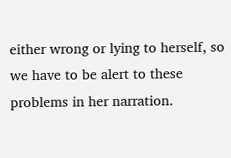either wrong or lying to herself, so we have to be alert to these problems in her narration.